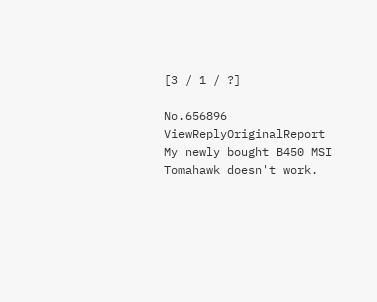[3 / 1 / ?]

No.656896 ViewReplyOriginalReport
My newly bought B450 MSI Tomahawk doesn't work.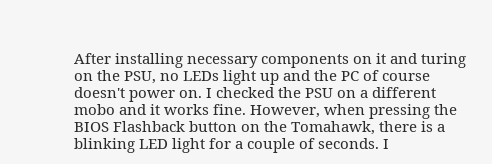After installing necessary components on it and turing on the PSU, no LEDs light up and the PC of course doesn't power on. I checked the PSU on a different mobo and it works fine. However, when pressing the BIOS Flashback button on the Tomahawk, there is a blinking LED light for a couple of seconds. I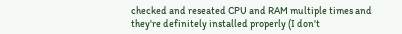checked and reseated CPU and RAM multiple times and they're definitely installed properly (I don't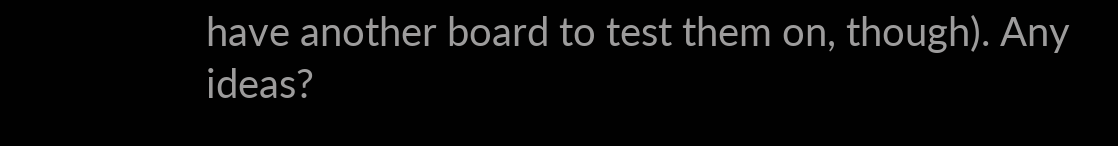have another board to test them on, though). Any ideas?